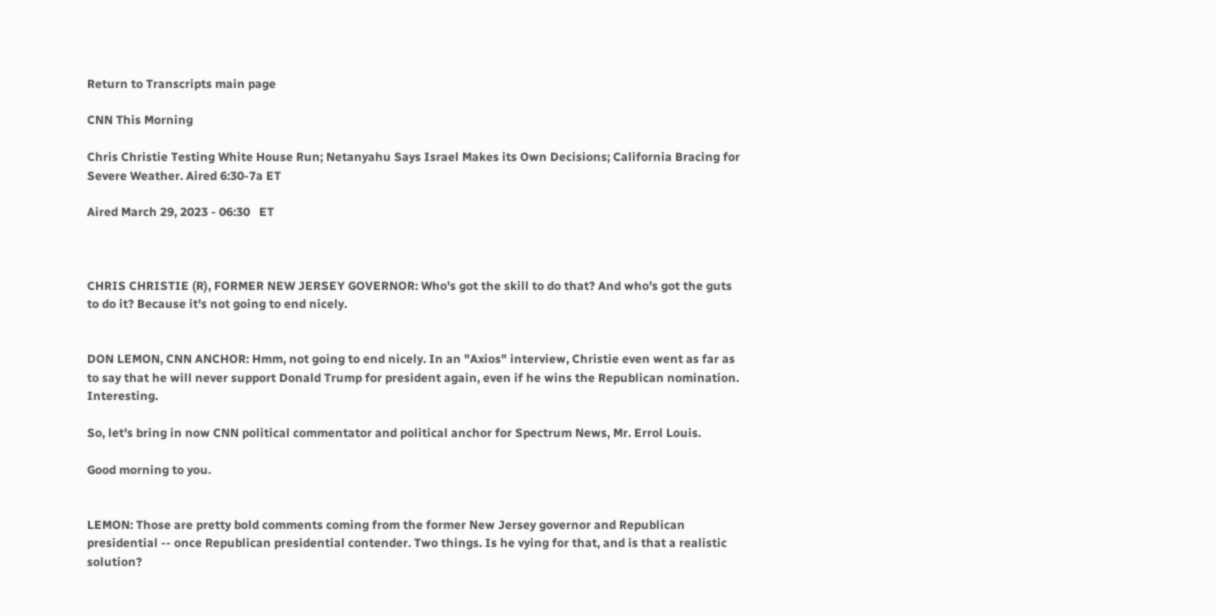Return to Transcripts main page

CNN This Morning

Chris Christie Testing White House Run; Netanyahu Says Israel Makes its Own Decisions; California Bracing for Severe Weather. Aired 6:30-7a ET

Aired March 29, 2023 - 06:30   ET



CHRIS CHRISTIE (R), FORMER NEW JERSEY GOVERNOR: Who's got the skill to do that? And who's got the guts to do it? Because it's not going to end nicely.


DON LEMON, CNN ANCHOR: Hmm, not going to end nicely. In an "Axios" interview, Christie even went as far as to say that he will never support Donald Trump for president again, even if he wins the Republican nomination. Interesting.

So, let's bring in now CNN political commentator and political anchor for Spectrum News, Mr. Errol Louis.

Good morning to you.


LEMON: Those are pretty bold comments coming from the former New Jersey governor and Republican presidential -- once Republican presidential contender. Two things. Is he vying for that, and is that a realistic solution?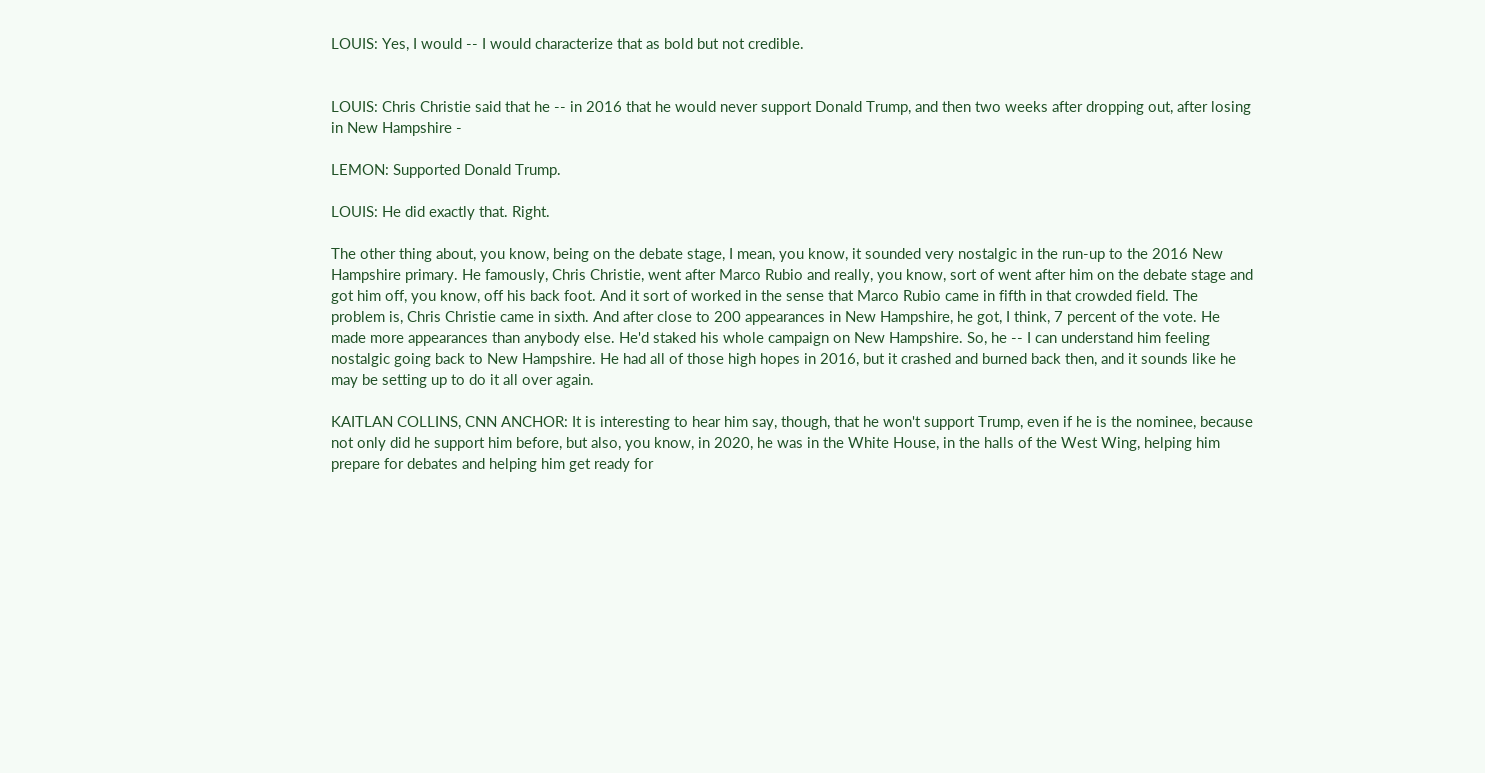LOUIS: Yes, I would -- I would characterize that as bold but not credible.


LOUIS: Chris Christie said that he -- in 2016 that he would never support Donald Trump, and then two weeks after dropping out, after losing in New Hampshire -

LEMON: Supported Donald Trump.

LOUIS: He did exactly that. Right.

The other thing about, you know, being on the debate stage, I mean, you know, it sounded very nostalgic in the run-up to the 2016 New Hampshire primary. He famously, Chris Christie, went after Marco Rubio and really, you know, sort of went after him on the debate stage and got him off, you know, off his back foot. And it sort of worked in the sense that Marco Rubio came in fifth in that crowded field. The problem is, Chris Christie came in sixth. And after close to 200 appearances in New Hampshire, he got, I think, 7 percent of the vote. He made more appearances than anybody else. He'd staked his whole campaign on New Hampshire. So, he -- I can understand him feeling nostalgic going back to New Hampshire. He had all of those high hopes in 2016, but it crashed and burned back then, and it sounds like he may be setting up to do it all over again.

KAITLAN COLLINS, CNN ANCHOR: It is interesting to hear him say, though, that he won't support Trump, even if he is the nominee, because not only did he support him before, but also, you know, in 2020, he was in the White House, in the halls of the West Wing, helping him prepare for debates and helping him get ready for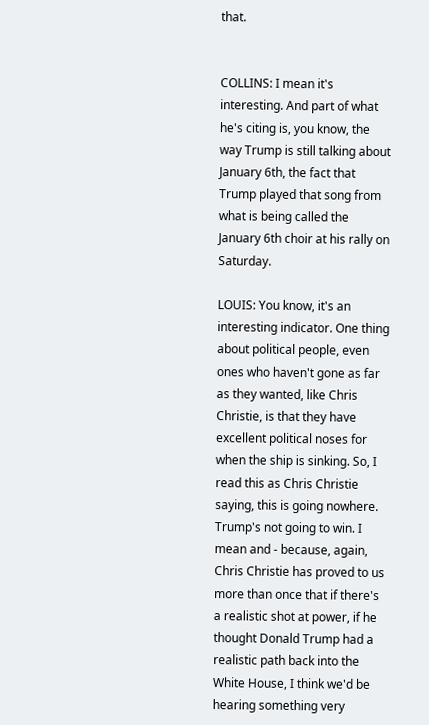that.


COLLINS: I mean it's interesting. And part of what he's citing is, you know, the way Trump is still talking about January 6th, the fact that Trump played that song from what is being called the January 6th choir at his rally on Saturday.

LOUIS: You know, it's an interesting indicator. One thing about political people, even ones who haven't gone as far as they wanted, like Chris Christie, is that they have excellent political noses for when the ship is sinking. So, I read this as Chris Christie saying, this is going nowhere. Trump's not going to win. I mean and - because, again, Chris Christie has proved to us more than once that if there's a realistic shot at power, if he thought Donald Trump had a realistic path back into the White House, I think we'd be hearing something very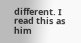different. I read this as him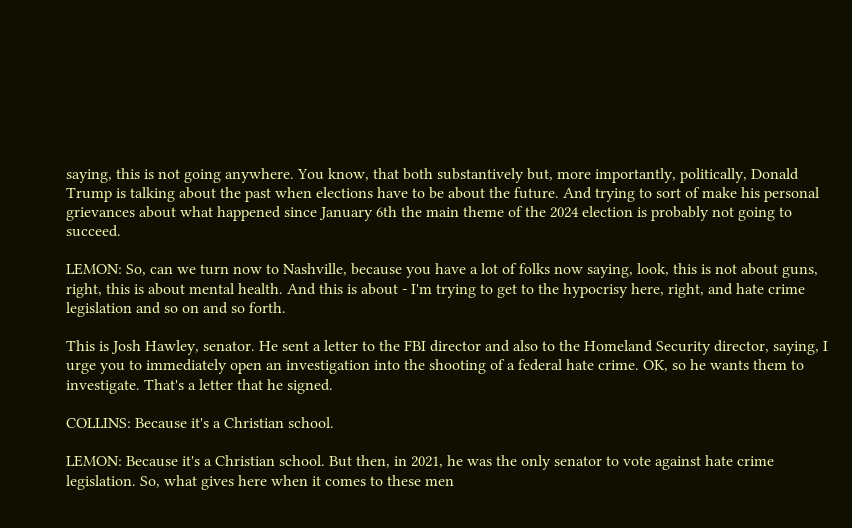saying, this is not going anywhere. You know, that both substantively but, more importantly, politically, Donald Trump is talking about the past when elections have to be about the future. And trying to sort of make his personal grievances about what happened since January 6th the main theme of the 2024 election is probably not going to succeed.

LEMON: So, can we turn now to Nashville, because you have a lot of folks now saying, look, this is not about guns, right, this is about mental health. And this is about - I'm trying to get to the hypocrisy here, right, and hate crime legislation and so on and so forth.

This is Josh Hawley, senator. He sent a letter to the FBI director and also to the Homeland Security director, saying, I urge you to immediately open an investigation into the shooting of a federal hate crime. OK, so he wants them to investigate. That's a letter that he signed.

COLLINS: Because it's a Christian school.

LEMON: Because it's a Christian school. But then, in 2021, he was the only senator to vote against hate crime legislation. So, what gives here when it comes to these men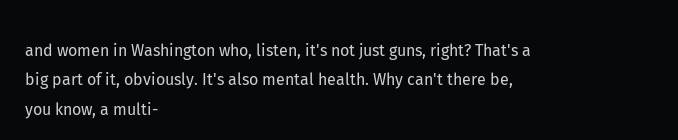and women in Washington who, listen, it's not just guns, right? That's a big part of it, obviously. It's also mental health. Why can't there be, you know, a multi-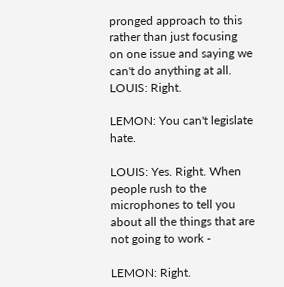pronged approach to this rather than just focusing on one issue and saying we can't do anything at all. LOUIS: Right.

LEMON: You can't legislate hate.

LOUIS: Yes. Right. When people rush to the microphones to tell you about all the things that are not going to work -

LEMON: Right.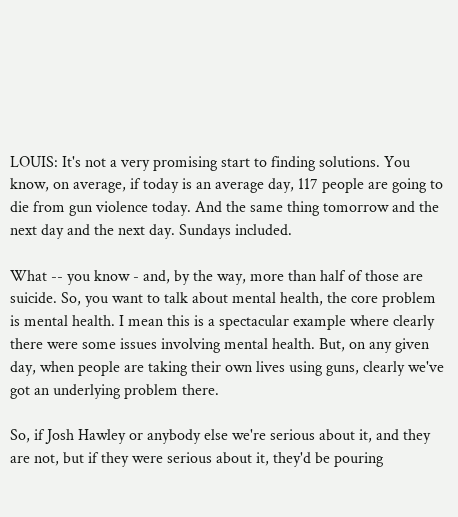LOUIS: It's not a very promising start to finding solutions. You know, on average, if today is an average day, 117 people are going to die from gun violence today. And the same thing tomorrow and the next day and the next day. Sundays included.

What -- you know - and, by the way, more than half of those are suicide. So, you want to talk about mental health, the core problem is mental health. I mean this is a spectacular example where clearly there were some issues involving mental health. But, on any given day, when people are taking their own lives using guns, clearly we've got an underlying problem there.

So, if Josh Hawley or anybody else we're serious about it, and they are not, but if they were serious about it, they'd be pouring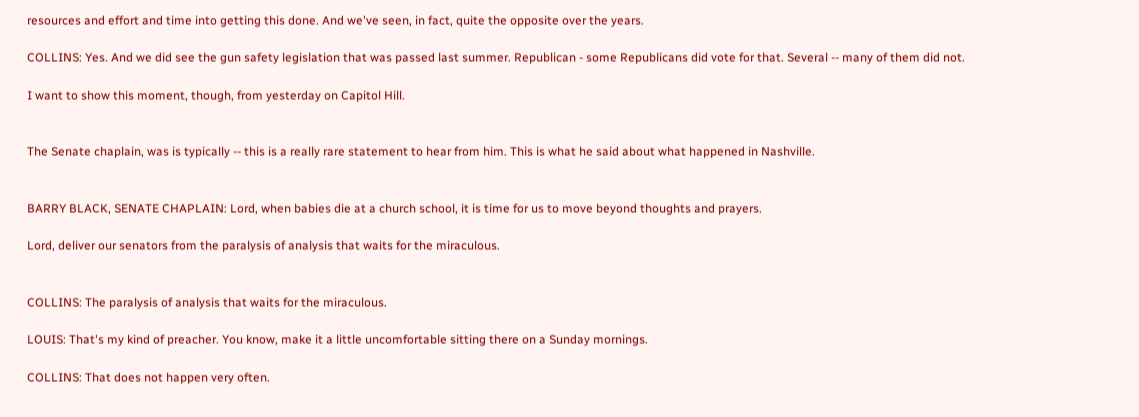resources and effort and time into getting this done. And we've seen, in fact, quite the opposite over the years.

COLLINS: Yes. And we did see the gun safety legislation that was passed last summer. Republican - some Republicans did vote for that. Several -- many of them did not.

I want to show this moment, though, from yesterday on Capitol Hill.


The Senate chaplain, was is typically -- this is a really rare statement to hear from him. This is what he said about what happened in Nashville.


BARRY BLACK, SENATE CHAPLAIN: Lord, when babies die at a church school, it is time for us to move beyond thoughts and prayers.

Lord, deliver our senators from the paralysis of analysis that waits for the miraculous.


COLLINS: The paralysis of analysis that waits for the miraculous.

LOUIS: That's my kind of preacher. You know, make it a little uncomfortable sitting there on a Sunday mornings.

COLLINS: That does not happen very often.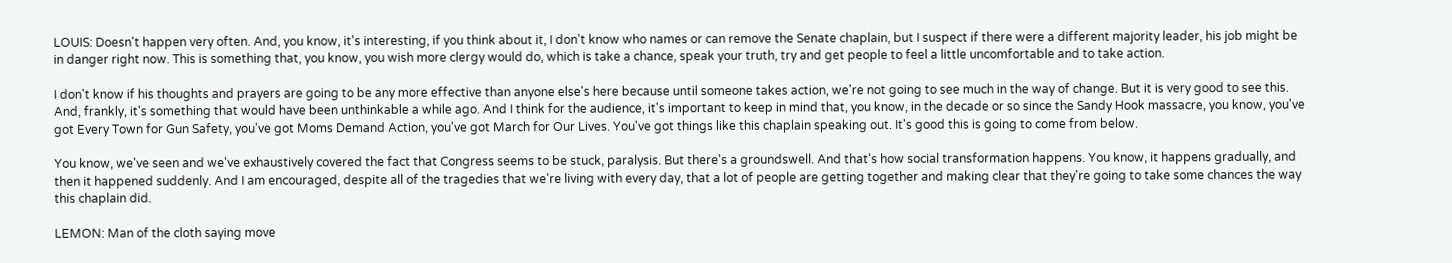LOUIS: Doesn't happen very often. And, you know, it's interesting, if you think about it, I don't know who names or can remove the Senate chaplain, but I suspect if there were a different majority leader, his job might be in danger right now. This is something that, you know, you wish more clergy would do, which is take a chance, speak your truth, try and get people to feel a little uncomfortable and to take action.

I don't know if his thoughts and prayers are going to be any more effective than anyone else's here because until someone takes action, we're not going to see much in the way of change. But it is very good to see this. And, frankly, it's something that would have been unthinkable a while ago. And I think for the audience, it's important to keep in mind that, you know, in the decade or so since the Sandy Hook massacre, you know, you've got Every Town for Gun Safety, you've got Moms Demand Action, you've got March for Our Lives. You've got things like this chaplain speaking out. It's good this is going to come from below.

You know, we've seen and we've exhaustively covered the fact that Congress seems to be stuck, paralysis. But there's a groundswell. And that's how social transformation happens. You know, it happens gradually, and then it happened suddenly. And I am encouraged, despite all of the tragedies that we're living with every day, that a lot of people are getting together and making clear that they're going to take some chances the way this chaplain did.

LEMON: Man of the cloth saying move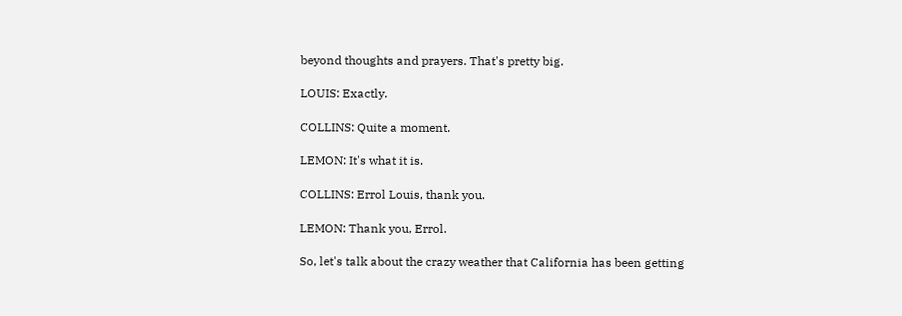beyond thoughts and prayers. That's pretty big.

LOUIS: Exactly.

COLLINS: Quite a moment.

LEMON: It's what it is.

COLLINS: Errol Louis, thank you.

LEMON: Thank you, Errol.

So, let's talk about the crazy weather that California has been getting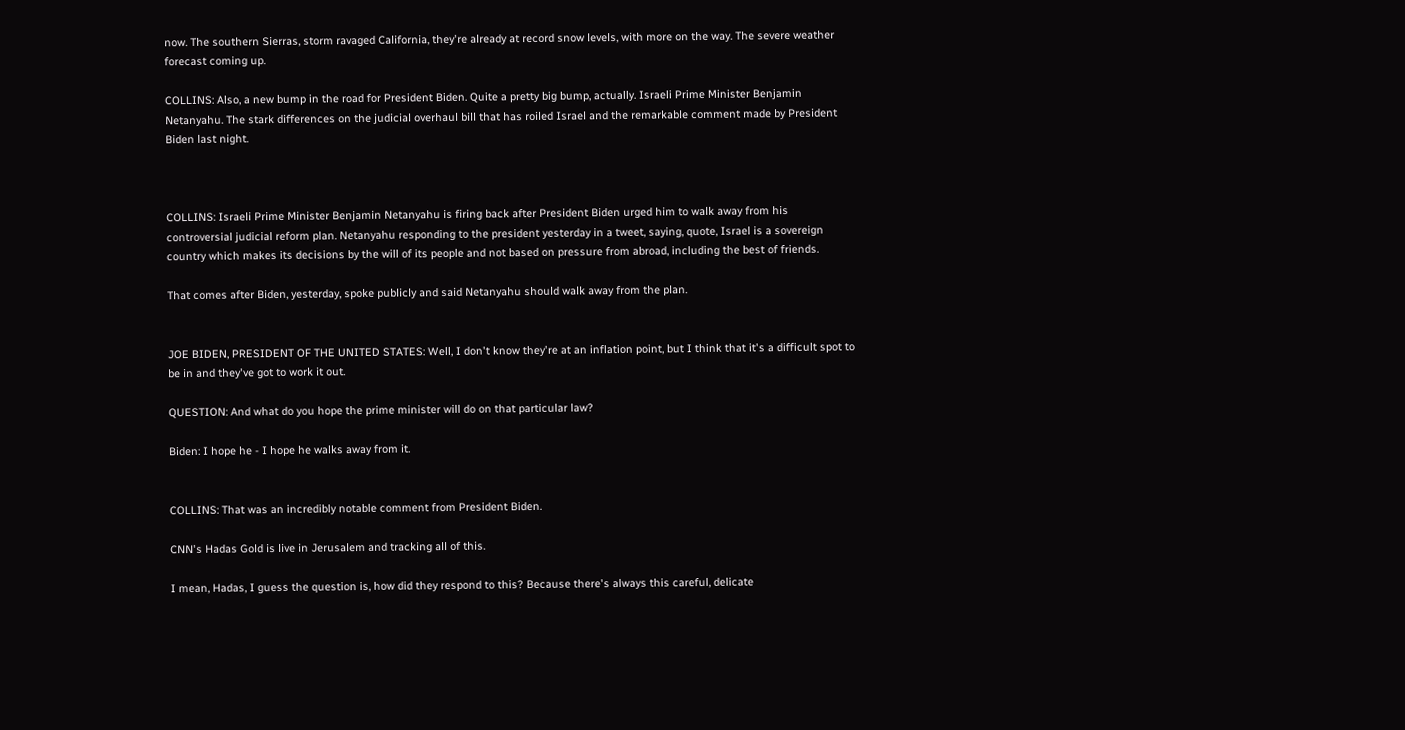now. The southern Sierras, storm ravaged California, they're already at record snow levels, with more on the way. The severe weather forecast coming up.

COLLINS: Also, a new bump in the road for President Biden. Quite a pretty big bump, actually. Israeli Prime Minister Benjamin Netanyahu. The stark differences on the judicial overhaul bill that has roiled Israel and the remarkable comment made by President Biden last night.



COLLINS: Israeli Prime Minister Benjamin Netanyahu is firing back after President Biden urged him to walk away from his controversial judicial reform plan. Netanyahu responding to the president yesterday in a tweet, saying, quote, Israel is a sovereign country which makes its decisions by the will of its people and not based on pressure from abroad, including the best of friends.

That comes after Biden, yesterday, spoke publicly and said Netanyahu should walk away from the plan.


JOE BIDEN, PRESIDENT OF THE UNITED STATES: Well, I don't know they're at an inflation point, but I think that it's a difficult spot to be in and they've got to work it out.

QUESTION: And what do you hope the prime minister will do on that particular law?

Biden: I hope he - I hope he walks away from it.


COLLINS: That was an incredibly notable comment from President Biden.

CNN's Hadas Gold is live in Jerusalem and tracking all of this.

I mean, Hadas, I guess the question is, how did they respond to this? Because there's always this careful, delicate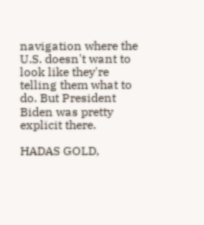navigation where the U.S. doesn't want to look like they're telling them what to do. But President Biden was pretty explicit there.

HADAS GOLD,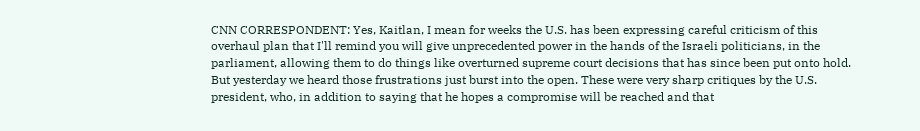CNN CORRESPONDENT: Yes, Kaitlan, I mean for weeks the U.S. has been expressing careful criticism of this overhaul plan that I'll remind you will give unprecedented power in the hands of the Israeli politicians, in the parliament, allowing them to do things like overturned supreme court decisions that has since been put onto hold. But yesterday we heard those frustrations just burst into the open. These were very sharp critiques by the U.S. president, who, in addition to saying that he hopes a compromise will be reached and that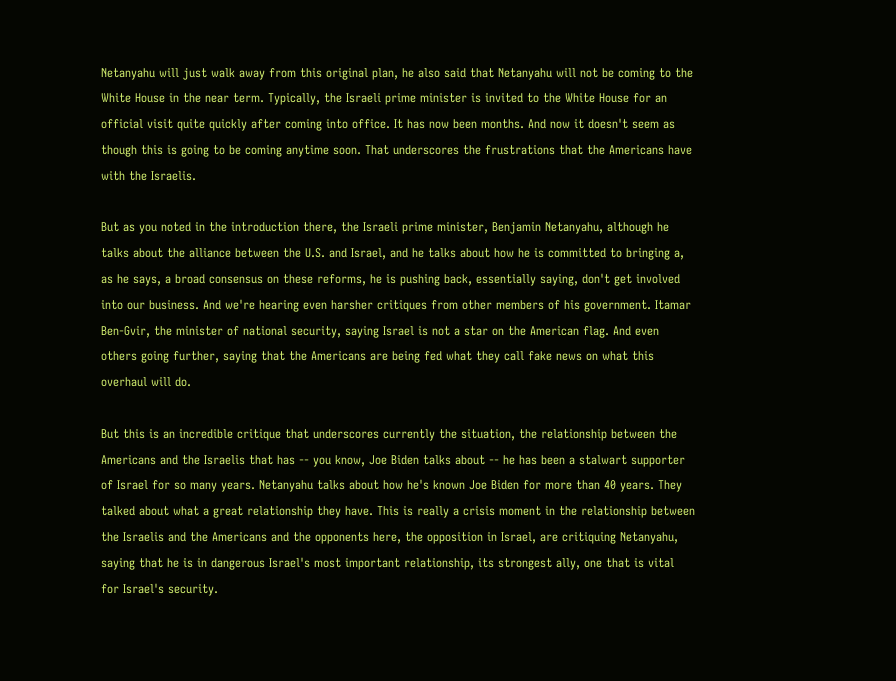Netanyahu will just walk away from this original plan, he also said that Netanyahu will not be coming to the White House in the near term. Typically, the Israeli prime minister is invited to the White House for an official visit quite quickly after coming into office. It has now been months. And now it doesn't seem as though this is going to be coming anytime soon. That underscores the frustrations that the Americans have with the Israelis.

But as you noted in the introduction there, the Israeli prime minister, Benjamin Netanyahu, although he talks about the alliance between the U.S. and Israel, and he talks about how he is committed to bringing a, as he says, a broad consensus on these reforms, he is pushing back, essentially saying, don't get involved into our business. And we're hearing even harsher critiques from other members of his government. Itamar Ben-Gvir, the minister of national security, saying Israel is not a star on the American flag. And even others going further, saying that the Americans are being fed what they call fake news on what this overhaul will do.

But this is an incredible critique that underscores currently the situation, the relationship between the Americans and the Israelis that has -- you know, Joe Biden talks about -- he has been a stalwart supporter of Israel for so many years. Netanyahu talks about how he's known Joe Biden for more than 40 years. They talked about what a great relationship they have. This is really a crisis moment in the relationship between the Israelis and the Americans and the opponents here, the opposition in Israel, are critiquing Netanyahu, saying that he is in dangerous Israel's most important relationship, its strongest ally, one that is vital for Israel's security.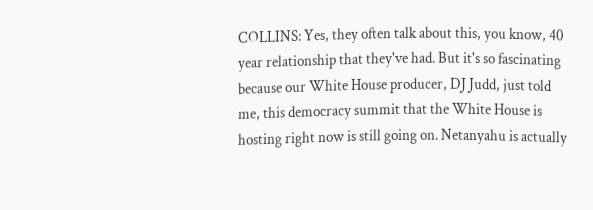COLLINS: Yes, they often talk about this, you know, 40 year relationship that they've had. But it's so fascinating because our White House producer, DJ Judd, just told me, this democracy summit that the White House is hosting right now is still going on. Netanyahu is actually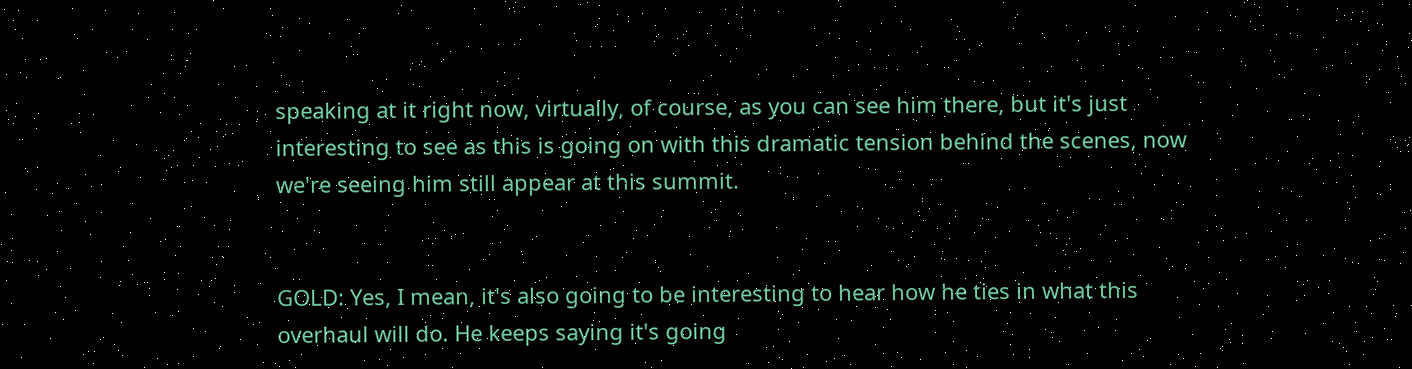speaking at it right now, virtually, of course, as you can see him there, but it's just interesting to see as this is going on with this dramatic tension behind the scenes, now we're seeing him still appear at this summit.


GOLD: Yes, I mean, it's also going to be interesting to hear how he ties in what this overhaul will do. He keeps saying it's going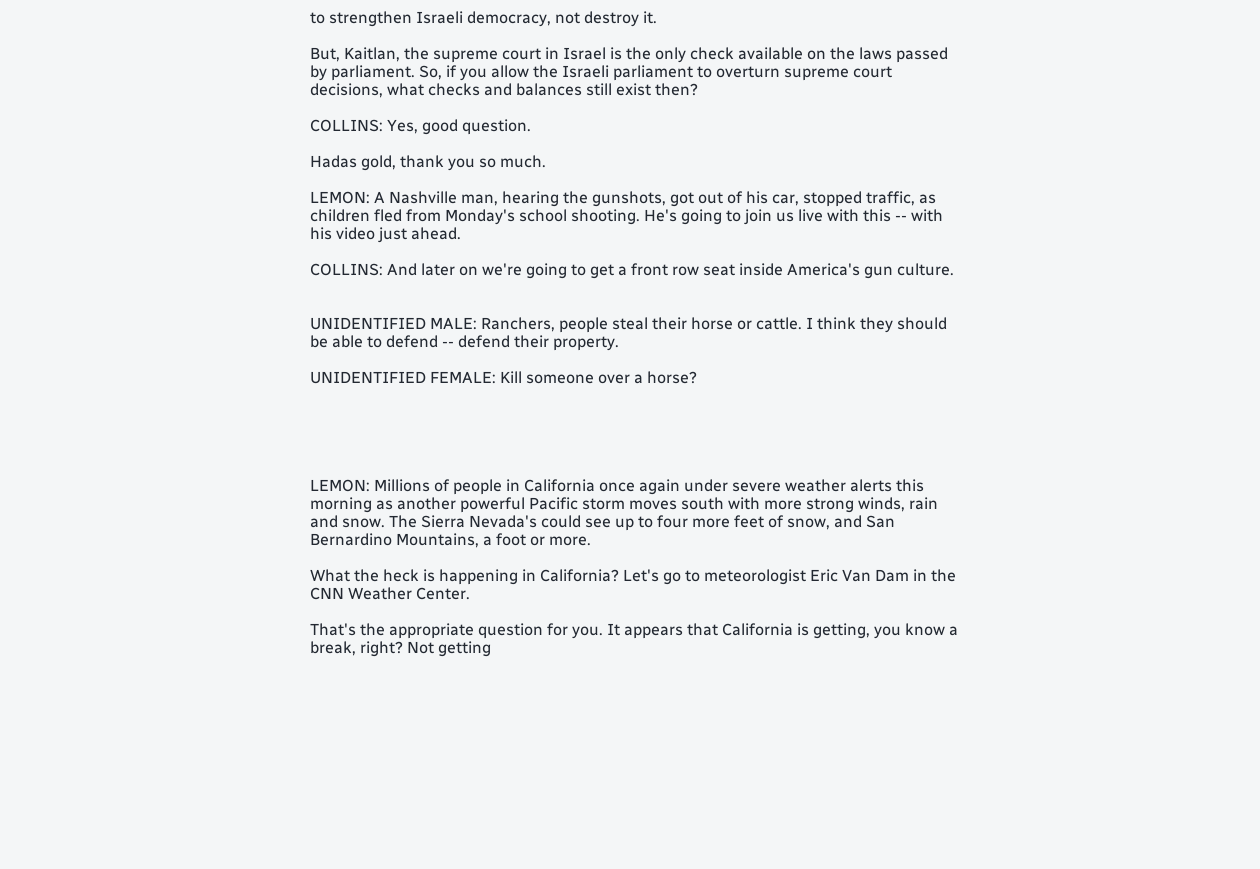to strengthen Israeli democracy, not destroy it.

But, Kaitlan, the supreme court in Israel is the only check available on the laws passed by parliament. So, if you allow the Israeli parliament to overturn supreme court decisions, what checks and balances still exist then?

COLLINS: Yes, good question.

Hadas gold, thank you so much.

LEMON: A Nashville man, hearing the gunshots, got out of his car, stopped traffic, as children fled from Monday's school shooting. He's going to join us live with this -- with his video just ahead.

COLLINS: And later on we're going to get a front row seat inside America's gun culture.


UNIDENTIFIED MALE: Ranchers, people steal their horse or cattle. I think they should be able to defend -- defend their property.

UNIDENTIFIED FEMALE: Kill someone over a horse?





LEMON: Millions of people in California once again under severe weather alerts this morning as another powerful Pacific storm moves south with more strong winds, rain and snow. The Sierra Nevada's could see up to four more feet of snow, and San Bernardino Mountains, a foot or more.

What the heck is happening in California? Let's go to meteorologist Eric Van Dam in the CNN Weather Center.

That's the appropriate question for you. It appears that California is getting, you know a break, right? Not getting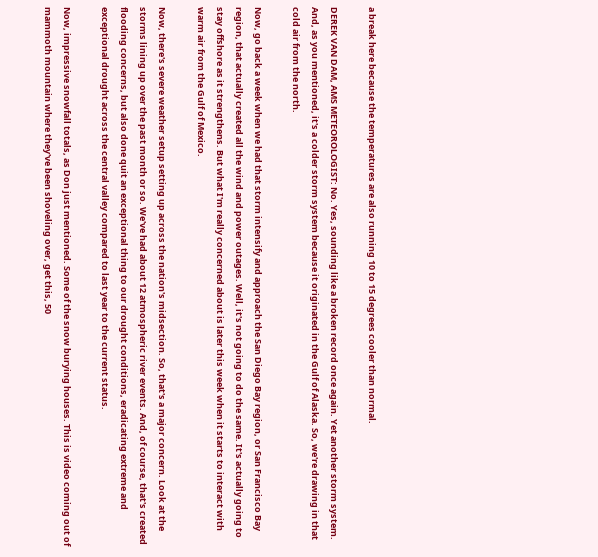a break here because the temperatures are also running 10 to 15 degrees cooler than normal.

DEREK VAN DAM, AMS METEOROLOGIST: No. Yes, sounding like a broken record once again. Yet another storm system. And, as you mentioned, it's a colder storm system because it originated in the Gulf of Alaska. So, we're drawing in that cold air from the north.

Now, go back a week when we had that storm intensify and approach the San Diego Bay region, or San Francisco Bay region, that actually created all the wind and power outages. Well, it's not going to do the same. It's actually going to stay offshore as it strengthens. But what I'm really concerned about is later this week when it starts to interact with warm air from the Gulf of Mexico.

Now, there's severe weather setup setting up across the nation's midsection. So, that's a major concern. Look at the storms lining up over the past month or so. We've had about 12 atmospheric river events. And, of course, that's created flooding concerns, but also done quit an exceptional thing to our drought conditions, eradicating extreme and exceptional drought across the central valley compared to last year to the current status.

Now, impressive snowfall totals, as Don just mentioned. Some of the snow burying houses. This is video coming out of mammoth mountain where they've been shoveling over, get this, 50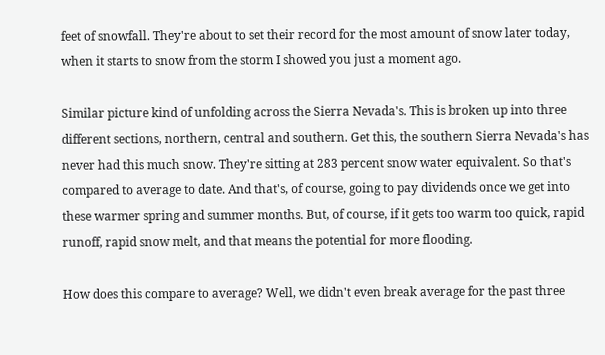feet of snowfall. They're about to set their record for the most amount of snow later today, when it starts to snow from the storm I showed you just a moment ago.

Similar picture kind of unfolding across the Sierra Nevada's. This is broken up into three different sections, northern, central and southern. Get this, the southern Sierra Nevada's has never had this much snow. They're sitting at 283 percent snow water equivalent. So that's compared to average to date. And that's, of course, going to pay dividends once we get into these warmer spring and summer months. But, of course, if it gets too warm too quick, rapid runoff, rapid snow melt, and that means the potential for more flooding.

How does this compare to average? Well, we didn't even break average for the past three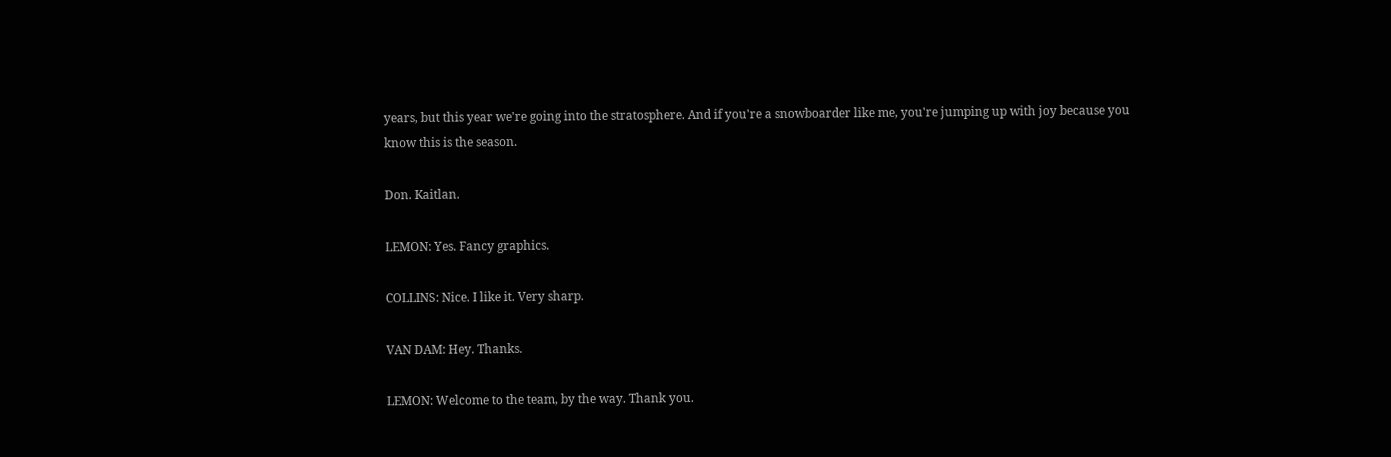years, but this year we're going into the stratosphere. And if you're a snowboarder like me, you're jumping up with joy because you know this is the season.

Don. Kaitlan.

LEMON: Yes. Fancy graphics.

COLLINS: Nice. I like it. Very sharp.

VAN DAM: Hey. Thanks.

LEMON: Welcome to the team, by the way. Thank you.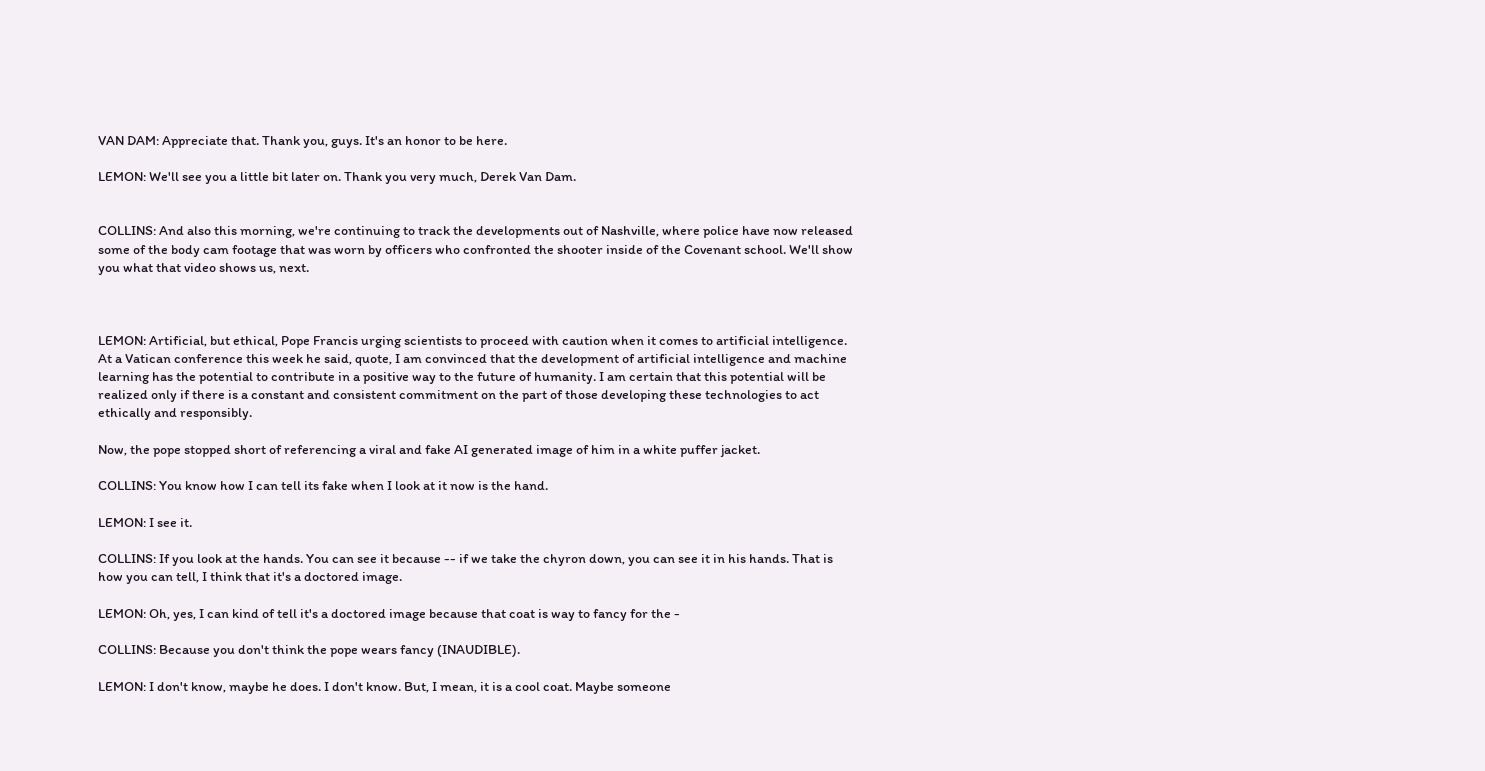VAN DAM: Appreciate that. Thank you, guys. It's an honor to be here.

LEMON: We'll see you a little bit later on. Thank you very much, Derek Van Dam.


COLLINS: And also this morning, we're continuing to track the developments out of Nashville, where police have now released some of the body cam footage that was worn by officers who confronted the shooter inside of the Covenant school. We'll show you what that video shows us, next.



LEMON: Artificial, but ethical, Pope Francis urging scientists to proceed with caution when it comes to artificial intelligence. At a Vatican conference this week he said, quote, I am convinced that the development of artificial intelligence and machine learning has the potential to contribute in a positive way to the future of humanity. I am certain that this potential will be realized only if there is a constant and consistent commitment on the part of those developing these technologies to act ethically and responsibly.

Now, the pope stopped short of referencing a viral and fake AI generated image of him in a white puffer jacket.

COLLINS: You know how I can tell its fake when I look at it now is the hand.

LEMON: I see it.

COLLINS: If you look at the hands. You can see it because -- if we take the chyron down, you can see it in his hands. That is how you can tell, I think that it's a doctored image.

LEMON: Oh, yes, I can kind of tell it's a doctored image because that coat is way to fancy for the -

COLLINS: Because you don't think the pope wears fancy (INAUDIBLE).

LEMON: I don't know, maybe he does. I don't know. But, I mean, it is a cool coat. Maybe someone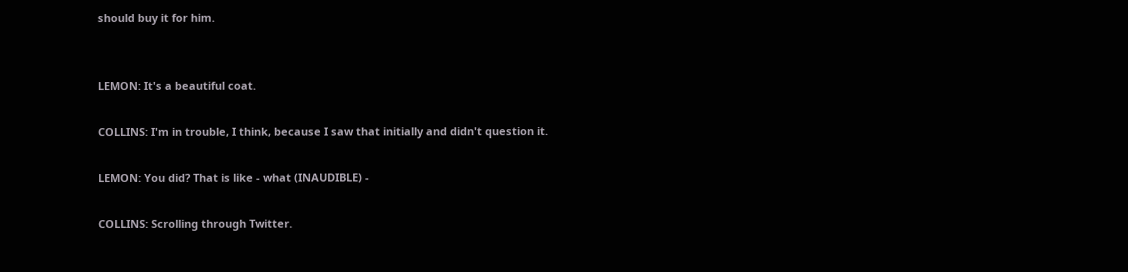should buy it for him.


LEMON: It's a beautiful coat.

COLLINS: I'm in trouble, I think, because I saw that initially and didn't question it.

LEMON: You did? That is like - what (INAUDIBLE) -

COLLINS: Scrolling through Twitter.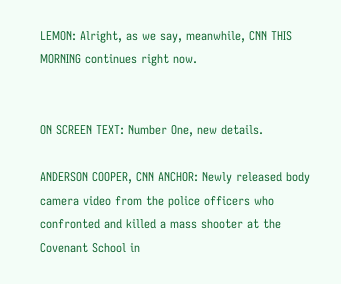LEMON: Alright, as we say, meanwhile, CNN THIS MORNING continues right now.


ON SCREEN TEXT: Number One, new details.

ANDERSON COOPER, CNN ANCHOR: Newly released body camera video from the police officers who confronted and killed a mass shooter at the Covenant School in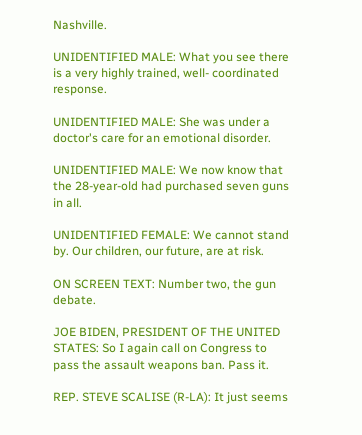Nashville.

UNIDENTIFIED MALE: What you see there is a very highly trained, well- coordinated response.

UNIDENTIFIED MALE: She was under a doctor's care for an emotional disorder.

UNIDENTIFIED MALE: We now know that the 28-year-old had purchased seven guns in all.

UNIDENTIFIED FEMALE: We cannot stand by. Our children, our future, are at risk.

ON SCREEN TEXT: Number two, the gun debate.

JOE BIDEN, PRESIDENT OF THE UNITED STATES: So I again call on Congress to pass the assault weapons ban. Pass it.

REP. STEVE SCALISE (R-LA): It just seems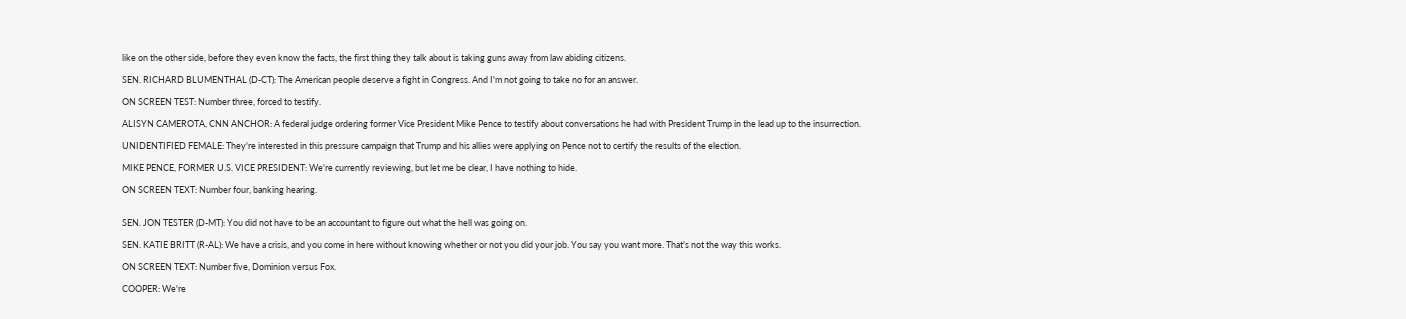like on the other side, before they even know the facts, the first thing they talk about is taking guns away from law abiding citizens.

SEN. RICHARD BLUMENTHAL (D-CT): The American people deserve a fight in Congress. And I'm not going to take no for an answer.

ON SCREEN TEST: Number three, forced to testify.

ALISYN CAMEROTA, CNN ANCHOR: A federal judge ordering former Vice President Mike Pence to testify about conversations he had with President Trump in the lead up to the insurrection.

UNIDENTIFIED FEMALE: They're interested in this pressure campaign that Trump and his allies were applying on Pence not to certify the results of the election.

MIKE PENCE, FORMER U.S. VICE PRESIDENT: We're currently reviewing, but let me be clear, I have nothing to hide.

ON SCREEN TEXT: Number four, banking hearing.


SEN. JON TESTER (D-MT): You did not have to be an accountant to figure out what the hell was going on.

SEN. KATIE BRITT (R-AL): We have a crisis, and you come in here without knowing whether or not you did your job. You say you want more. That's not the way this works.

ON SCREEN TEXT: Number five, Dominion versus Fox.

COOPER: We're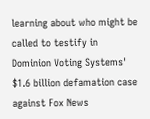learning about who might be called to testify in Dominion Voting Systems' $1.6 billion defamation case against Fox News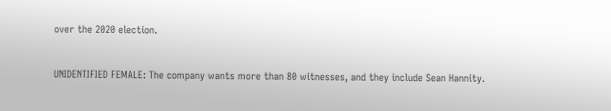over the 2020 election.


UNIDENTIFIED FEMALE: The company wants more than 80 witnesses, and they include Sean Hannity.